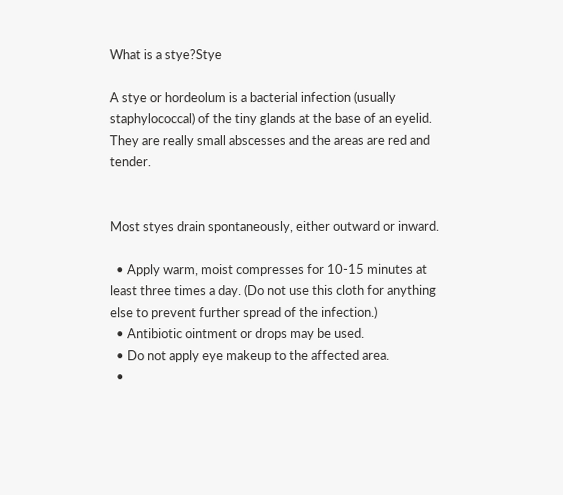What is a stye?Stye

A stye or hordeolum is a bacterial infection (usually staphylococcal) of the tiny glands at the base of an eyelid. They are really small abscesses and the areas are red and tender.


Most styes drain spontaneously, either outward or inward.

  • Apply warm, moist compresses for 10-15 minutes at least three times a day. (Do not use this cloth for anything else to prevent further spread of the infection.)
  • Antibiotic ointment or drops may be used.
  • Do not apply eye makeup to the affected area.
  •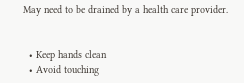May need to be drained by a health care provider.


  • Keep hands clean
  • Avoid touching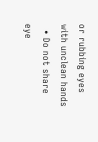or rubbing eyes with unclean hands
  • Do not share eye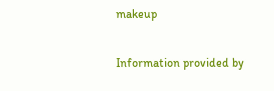makeup

Information provided by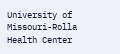University of Missouri-Rolla Health Center